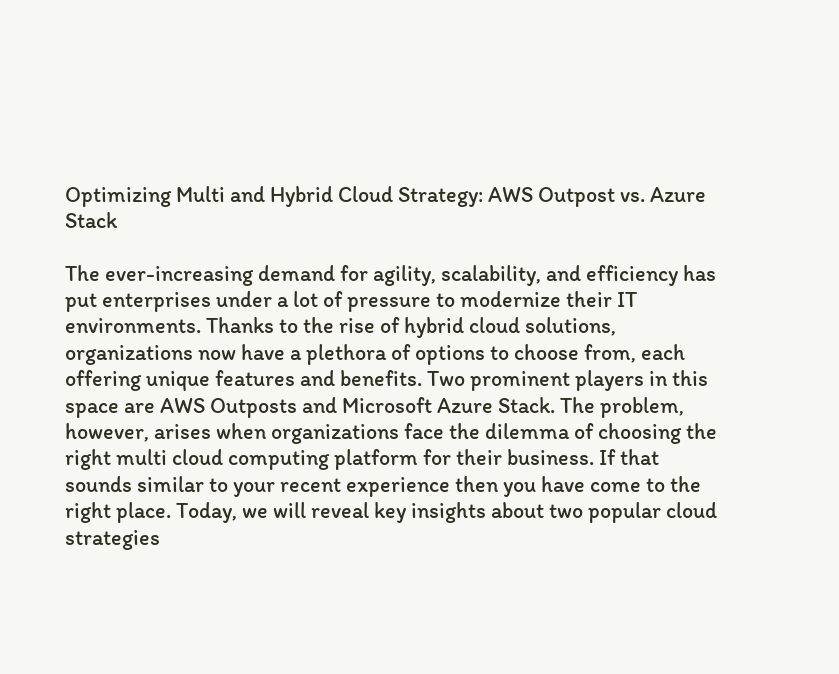Optimizing Multi and Hybrid Cloud Strategy: AWS Outpost vs. Azure Stack

The ever-increasing demand for agility, scalability, and efficiency has put enterprises under a lot of pressure to modernize their IT environments. Thanks to the rise of hybrid cloud solutions, organizations now have a plethora of options to choose from, each offering unique features and benefits. Two prominent players in this space are AWS Outposts and Microsoft Azure Stack. The problem, however, arises when organizations face the dilemma of choosing the right multi cloud computing platform for their business. If that sounds similar to your recent experience then you have come to the right place. Today, we will reveal key insights about two popular cloud strategies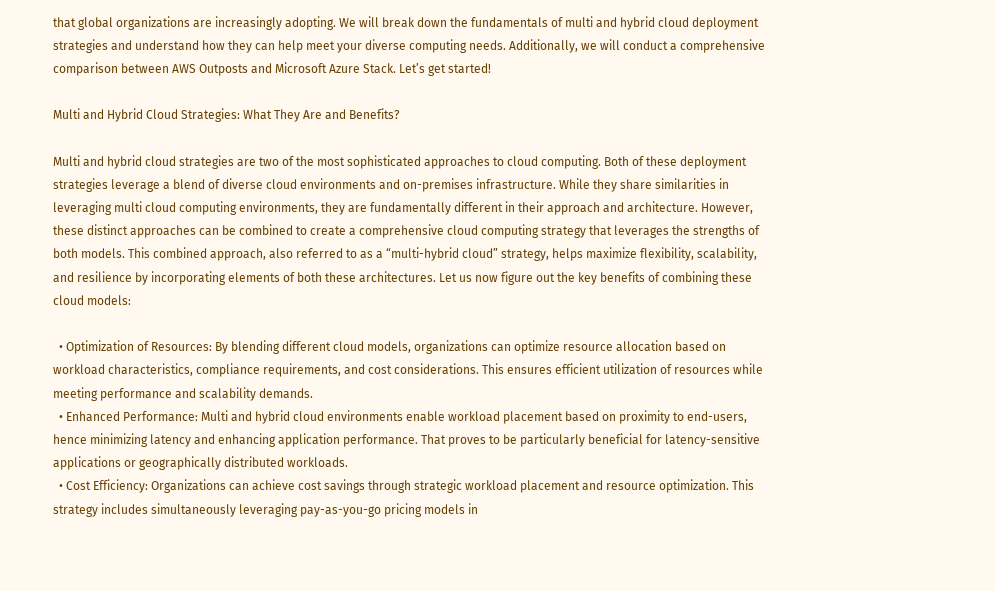that global organizations are increasingly adopting. We will break down the fundamentals of multi and hybrid cloud deployment strategies and understand how they can help meet your diverse computing needs. Additionally, we will conduct a comprehensive comparison between AWS Outposts and Microsoft Azure Stack. Let’s get started!

Multi and Hybrid Cloud Strategies: What They Are and Benefits?

Multi and hybrid cloud strategies are two of the most sophisticated approaches to cloud computing. Both of these deployment strategies leverage a blend of diverse cloud environments and on-premises infrastructure. While they share similarities in leveraging multi cloud computing environments, they are fundamentally different in their approach and architecture. However, these distinct approaches can be combined to create a comprehensive cloud computing strategy that leverages the strengths of both models. This combined approach, also referred to as a “multi-hybrid cloud” strategy, helps maximize flexibility, scalability, and resilience by incorporating elements of both these architectures. Let us now figure out the key benefits of combining these cloud models:

  • Optimization of Resources: By blending different cloud models, organizations can optimize resource allocation based on workload characteristics, compliance requirements, and cost considerations. This ensures efficient utilization of resources while meeting performance and scalability demands.
  • Enhanced Performance: Multi and hybrid cloud environments enable workload placement based on proximity to end-users, hence minimizing latency and enhancing application performance. That proves to be particularly beneficial for latency-sensitive applications or geographically distributed workloads.
  • Cost Efficiency: Organizations can achieve cost savings through strategic workload placement and resource optimization. This strategy includes simultaneously leveraging pay-as-you-go pricing models in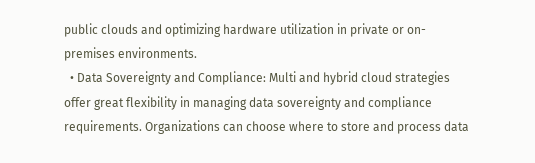public clouds and optimizing hardware utilization in private or on-premises environments.
  • Data Sovereignty and Compliance: Multi and hybrid cloud strategies offer great flexibility in managing data sovereignty and compliance requirements. Organizations can choose where to store and process data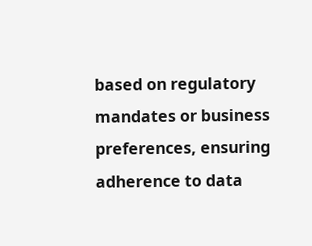based on regulatory mandates or business preferences, ensuring adherence to data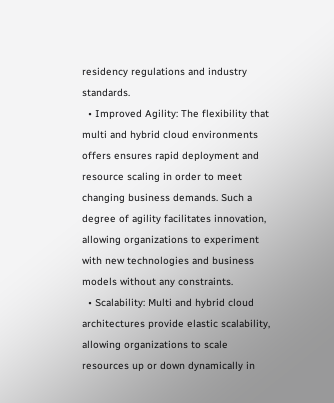residency regulations and industry standards.
  • Improved Agility: The flexibility that multi and hybrid cloud environments offers ensures rapid deployment and resource scaling in order to meet changing business demands. Such a degree of agility facilitates innovation, allowing organizations to experiment with new technologies and business models without any constraints.
  • Scalability: Multi and hybrid cloud architectures provide elastic scalability, allowing organizations to scale resources up or down dynamically in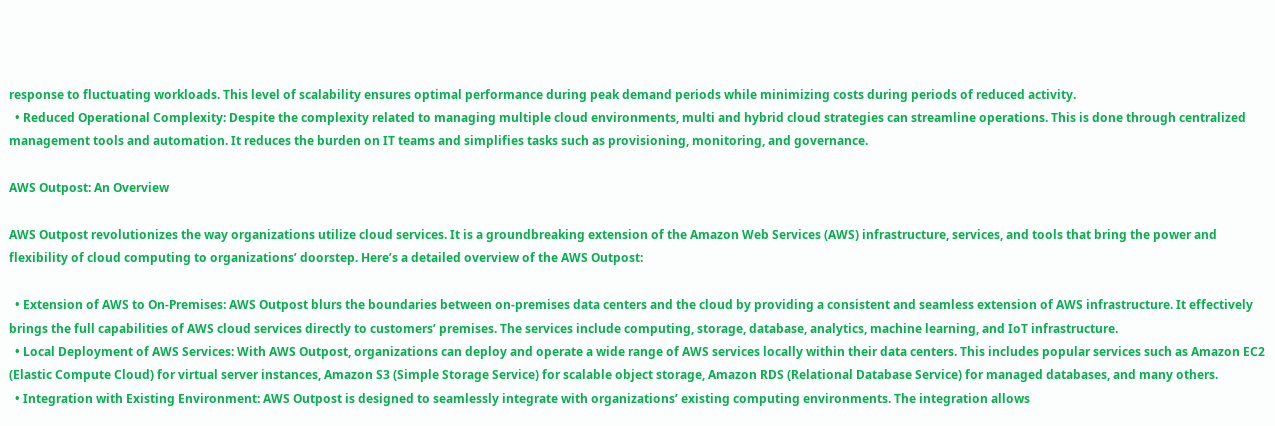response to fluctuating workloads. This level of scalability ensures optimal performance during peak demand periods while minimizing costs during periods of reduced activity.
  • Reduced Operational Complexity: Despite the complexity related to managing multiple cloud environments, multi and hybrid cloud strategies can streamline operations. This is done through centralized management tools and automation. It reduces the burden on IT teams and simplifies tasks such as provisioning, monitoring, and governance.

AWS Outpost: An Overview

AWS Outpost revolutionizes the way organizations utilize cloud services. It is a groundbreaking extension of the Amazon Web Services (AWS) infrastructure, services, and tools that bring the power and flexibility of cloud computing to organizations’ doorstep. Here’s a detailed overview of the AWS Outpost:

  • Extension of AWS to On-Premises: AWS Outpost blurs the boundaries between on-premises data centers and the cloud by providing a consistent and seamless extension of AWS infrastructure. It effectively brings the full capabilities of AWS cloud services directly to customers’ premises. The services include computing, storage, database, analytics, machine learning, and IoT infrastructure.
  • Local Deployment of AWS Services: With AWS Outpost, organizations can deploy and operate a wide range of AWS services locally within their data centers. This includes popular services such as Amazon EC2 (Elastic Compute Cloud) for virtual server instances, Amazon S3 (Simple Storage Service) for scalable object storage, Amazon RDS (Relational Database Service) for managed databases, and many others.
  • Integration with Existing Environment: AWS Outpost is designed to seamlessly integrate with organizations’ existing computing environments. The integration allows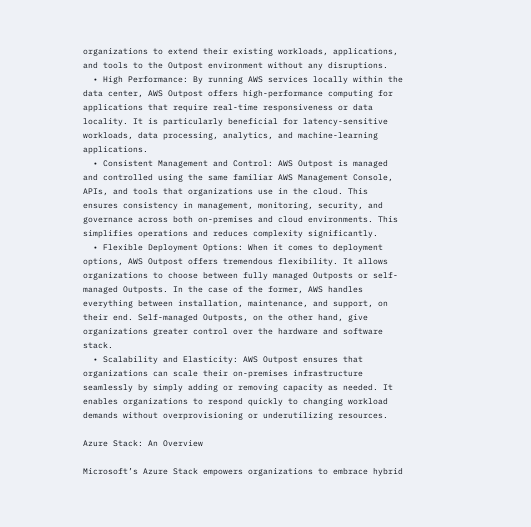organizations to extend their existing workloads, applications, and tools to the Outpost environment without any disruptions.
  • High Performance: By running AWS services locally within the data center, AWS Outpost offers high-performance computing for applications that require real-time responsiveness or data locality. It is particularly beneficial for latency-sensitive workloads, data processing, analytics, and machine-learning applications.
  • Consistent Management and Control: AWS Outpost is managed and controlled using the same familiar AWS Management Console, APIs, and tools that organizations use in the cloud. This ensures consistency in management, monitoring, security, and governance across both on-premises and cloud environments. This simplifies operations and reduces complexity significantly.
  • Flexible Deployment Options: When it comes to deployment options, AWS Outpost offers tremendous flexibility. It allows organizations to choose between fully managed Outposts or self-managed Outposts. In the case of the former, AWS handles everything between installation, maintenance, and support, on their end. Self-managed Outposts, on the other hand, give organizations greater control over the hardware and software stack.
  • Scalability and Elasticity: AWS Outpost ensures that organizations can scale their on-premises infrastructure seamlessly by simply adding or removing capacity as needed. It enables organizations to respond quickly to changing workload demands without overprovisioning or underutilizing resources.

Azure Stack: An Overview

Microsoft’s Azure Stack empowers organizations to embrace hybrid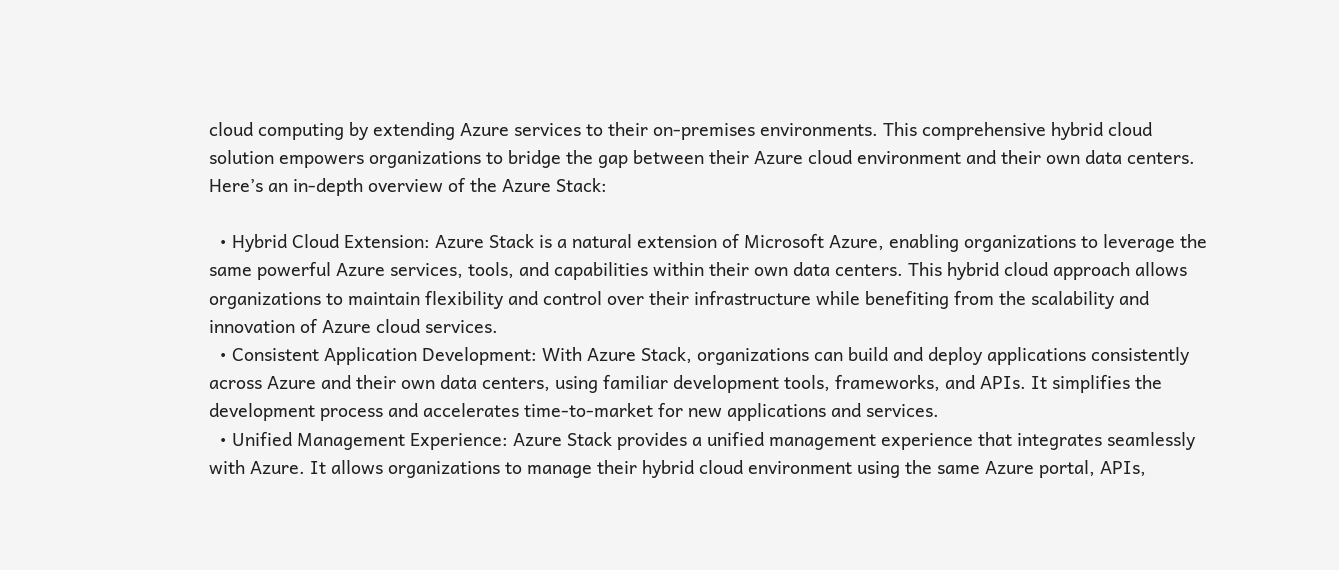cloud computing by extending Azure services to their on-premises environments. This comprehensive hybrid cloud solution empowers organizations to bridge the gap between their Azure cloud environment and their own data centers. Here’s an in-depth overview of the Azure Stack:

  • Hybrid Cloud Extension: Azure Stack is a natural extension of Microsoft Azure, enabling organizations to leverage the same powerful Azure services, tools, and capabilities within their own data centers. This hybrid cloud approach allows organizations to maintain flexibility and control over their infrastructure while benefiting from the scalability and innovation of Azure cloud services.
  • Consistent Application Development: With Azure Stack, organizations can build and deploy applications consistently across Azure and their own data centers, using familiar development tools, frameworks, and APIs. It simplifies the development process and accelerates time-to-market for new applications and services.
  • Unified Management Experience: Azure Stack provides a unified management experience that integrates seamlessly with Azure. It allows organizations to manage their hybrid cloud environment using the same Azure portal, APIs,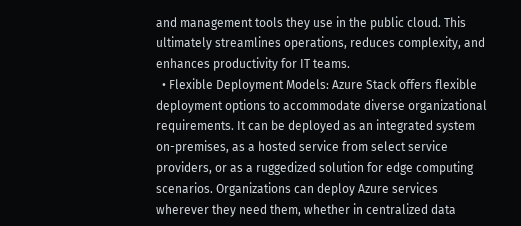and management tools they use in the public cloud. This ultimately streamlines operations, reduces complexity, and enhances productivity for IT teams.
  • Flexible Deployment Models: Azure Stack offers flexible deployment options to accommodate diverse organizational requirements. It can be deployed as an integrated system on-premises, as a hosted service from select service providers, or as a ruggedized solution for edge computing scenarios. Organizations can deploy Azure services wherever they need them, whether in centralized data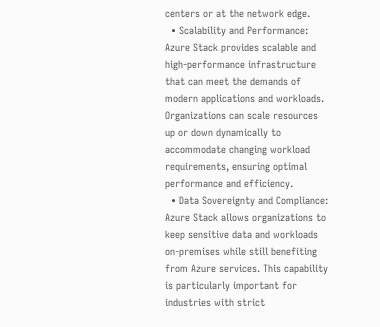centers or at the network edge.
  • Scalability and Performance: Azure Stack provides scalable and high-performance infrastructure that can meet the demands of modern applications and workloads. Organizations can scale resources up or down dynamically to accommodate changing workload requirements, ensuring optimal performance and efficiency.
  • Data Sovereignty and Compliance: Azure Stack allows organizations to keep sensitive data and workloads on-premises while still benefiting from Azure services. This capability is particularly important for industries with strict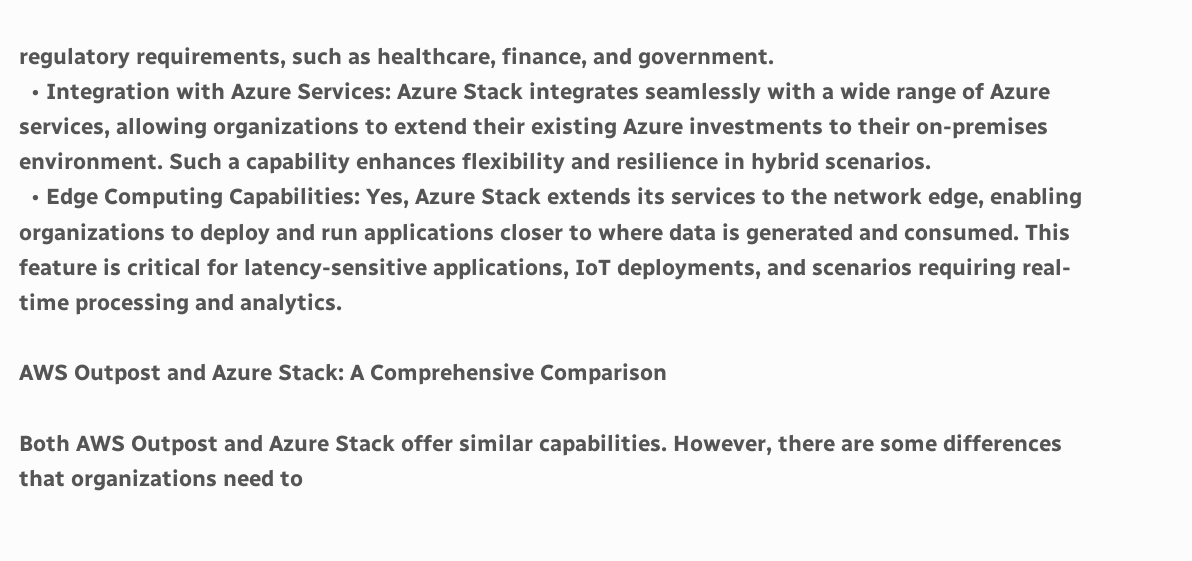regulatory requirements, such as healthcare, finance, and government.
  • Integration with Azure Services: Azure Stack integrates seamlessly with a wide range of Azure services, allowing organizations to extend their existing Azure investments to their on-premises environment. Such a capability enhances flexibility and resilience in hybrid scenarios.
  • Edge Computing Capabilities: Yes, Azure Stack extends its services to the network edge, enabling organizations to deploy and run applications closer to where data is generated and consumed. This feature is critical for latency-sensitive applications, IoT deployments, and scenarios requiring real-time processing and analytics.

AWS Outpost and Azure Stack: A Comprehensive Comparison

Both AWS Outpost and Azure Stack offer similar capabilities. However, there are some differences that organizations need to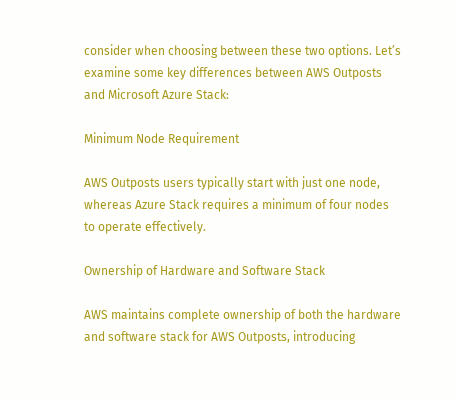consider when choosing between these two options. Let’s examine some key differences between AWS Outposts and Microsoft Azure Stack:

Minimum Node Requirement

AWS Outposts users typically start with just one node, whereas Azure Stack requires a minimum of four nodes to operate effectively.

Ownership of Hardware and Software Stack

AWS maintains complete ownership of both the hardware and software stack for AWS Outposts, introducing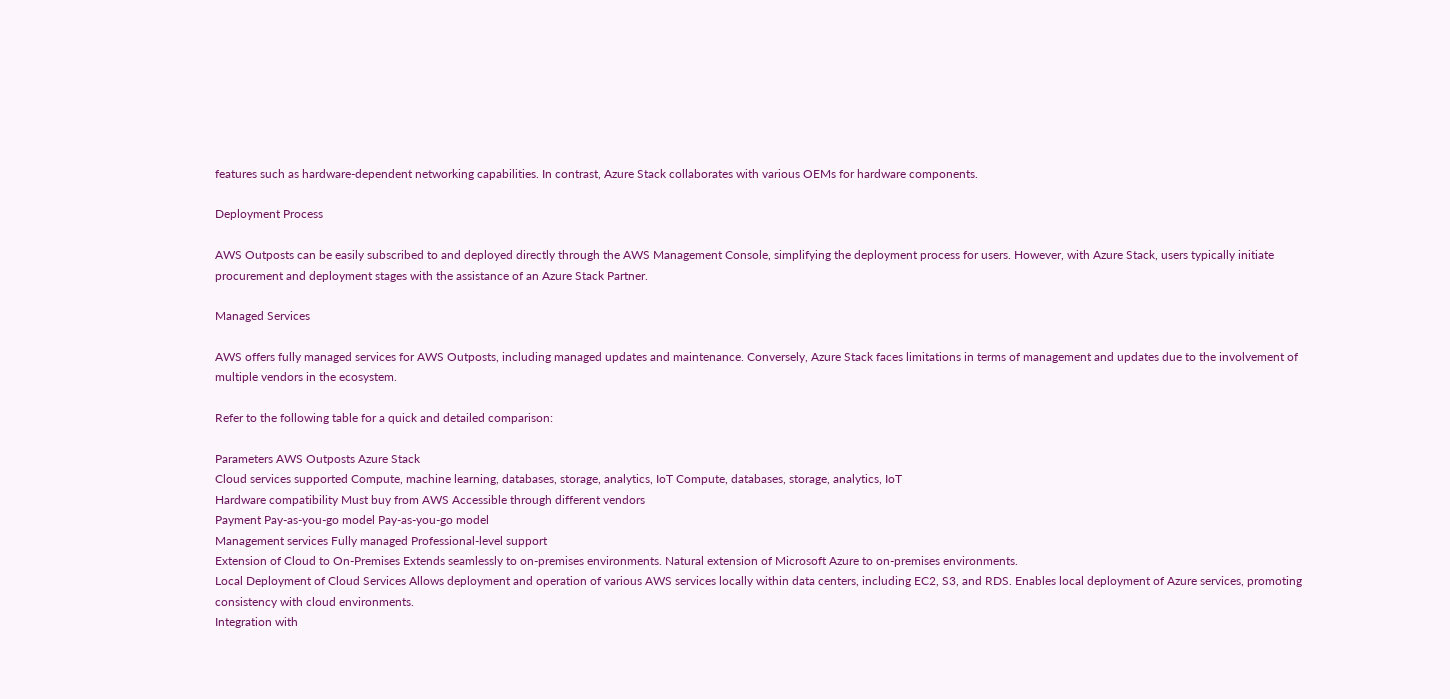features such as hardware-dependent networking capabilities. In contrast, Azure Stack collaborates with various OEMs for hardware components.

Deployment Process

AWS Outposts can be easily subscribed to and deployed directly through the AWS Management Console, simplifying the deployment process for users. However, with Azure Stack, users typically initiate procurement and deployment stages with the assistance of an Azure Stack Partner.

Managed Services

AWS offers fully managed services for AWS Outposts, including managed updates and maintenance. Conversely, Azure Stack faces limitations in terms of management and updates due to the involvement of multiple vendors in the ecosystem.

Refer to the following table for a quick and detailed comparison:

Parameters AWS Outposts Azure Stack
Cloud services supported Compute, machine learning, databases, storage, analytics, IoT Compute, databases, storage, analytics, IoT
Hardware compatibility Must buy from AWS Accessible through different vendors
Payment Pay-as-you-go model Pay-as-you-go model
Management services Fully managed Professional-level support
Extension of Cloud to On-Premises Extends seamlessly to on-premises environments. Natural extension of Microsoft Azure to on-premises environments.
Local Deployment of Cloud Services Allows deployment and operation of various AWS services locally within data centers, including EC2, S3, and RDS. Enables local deployment of Azure services, promoting consistency with cloud environments.
Integration with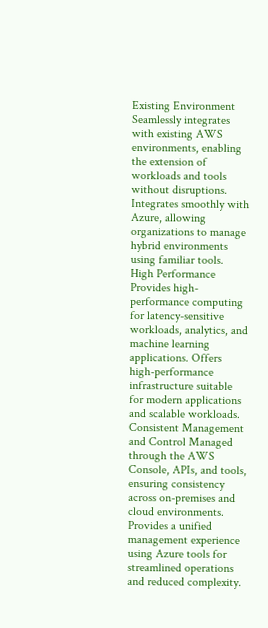Existing Environment Seamlessly integrates with existing AWS environments, enabling the extension of workloads and tools without disruptions. Integrates smoothly with Azure, allowing organizations to manage hybrid environments using familiar tools.
High Performance Provides high-performance computing for latency-sensitive workloads, analytics, and machine learning applications. Offers high-performance infrastructure suitable for modern applications and scalable workloads.
Consistent Management and Control Managed through the AWS Console, APIs, and tools, ensuring consistency across on-premises and cloud environments. Provides a unified management experience using Azure tools for streamlined operations and reduced complexity.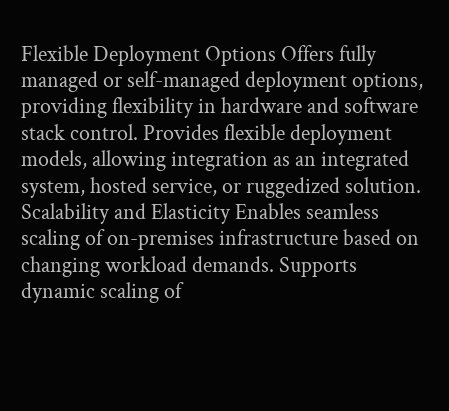Flexible Deployment Options Offers fully managed or self-managed deployment options, providing flexibility in hardware and software stack control. Provides flexible deployment models, allowing integration as an integrated system, hosted service, or ruggedized solution.
Scalability and Elasticity Enables seamless scaling of on-premises infrastructure based on changing workload demands. Supports dynamic scaling of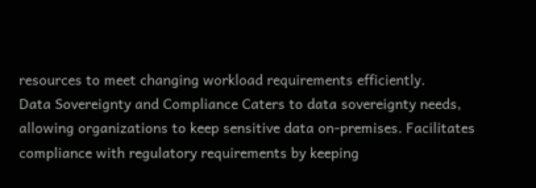resources to meet changing workload requirements efficiently.
Data Sovereignty and Compliance Caters to data sovereignty needs, allowing organizations to keep sensitive data on-premises. Facilitates compliance with regulatory requirements by keeping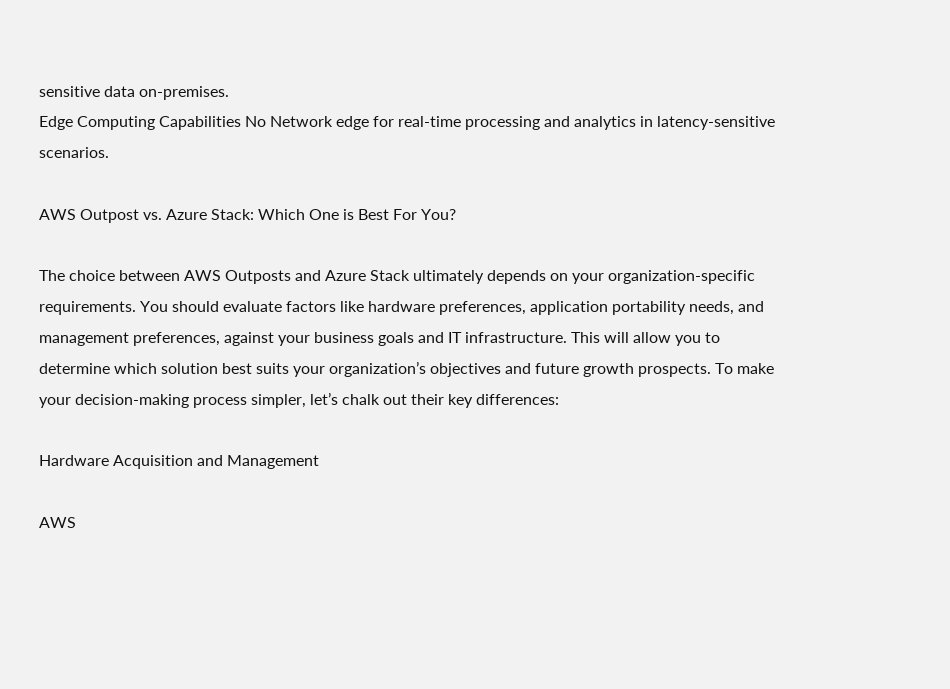sensitive data on-premises.
Edge Computing Capabilities No Network edge for real-time processing and analytics in latency-sensitive scenarios.

AWS Outpost vs. Azure Stack: Which One is Best For You?

The choice between AWS Outposts and Azure Stack ultimately depends on your organization-specific requirements. You should evaluate factors like hardware preferences, application portability needs, and management preferences, against your business goals and IT infrastructure. This will allow you to determine which solution best suits your organization’s objectives and future growth prospects. To make your decision-making process simpler, let’s chalk out their key differences:

Hardware Acquisition and Management

AWS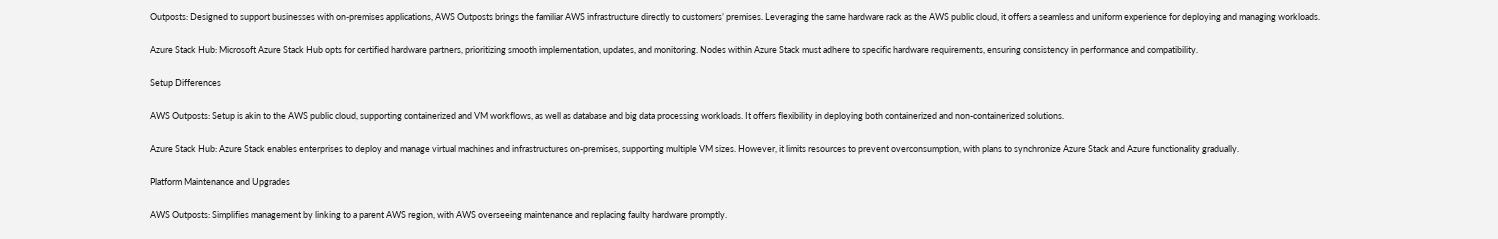Outposts: Designed to support businesses with on-premises applications, AWS Outposts brings the familiar AWS infrastructure directly to customers’ premises. Leveraging the same hardware rack as the AWS public cloud, it offers a seamless and uniform experience for deploying and managing workloads.

Azure Stack Hub: Microsoft Azure Stack Hub opts for certified hardware partners, prioritizing smooth implementation, updates, and monitoring. Nodes within Azure Stack must adhere to specific hardware requirements, ensuring consistency in performance and compatibility.

Setup Differences

AWS Outposts: Setup is akin to the AWS public cloud, supporting containerized and VM workflows, as well as database and big data processing workloads. It offers flexibility in deploying both containerized and non-containerized solutions.

Azure Stack Hub: Azure Stack enables enterprises to deploy and manage virtual machines and infrastructures on-premises, supporting multiple VM sizes. However, it limits resources to prevent overconsumption, with plans to synchronize Azure Stack and Azure functionality gradually.

Platform Maintenance and Upgrades

AWS Outposts: Simplifies management by linking to a parent AWS region, with AWS overseeing maintenance and replacing faulty hardware promptly.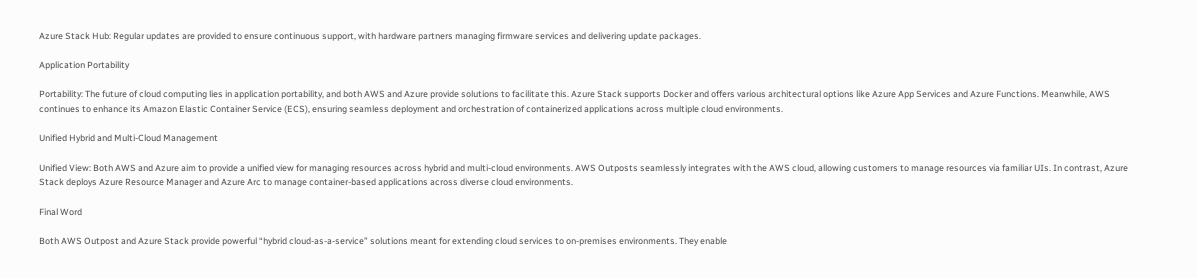Azure Stack Hub: Regular updates are provided to ensure continuous support, with hardware partners managing firmware services and delivering update packages.

Application Portability

Portability: The future of cloud computing lies in application portability, and both AWS and Azure provide solutions to facilitate this. Azure Stack supports Docker and offers various architectural options like Azure App Services and Azure Functions. Meanwhile, AWS continues to enhance its Amazon Elastic Container Service (ECS), ensuring seamless deployment and orchestration of containerized applications across multiple cloud environments.

Unified Hybrid and Multi-Cloud Management

Unified View: Both AWS and Azure aim to provide a unified view for managing resources across hybrid and multi-cloud environments. AWS Outposts seamlessly integrates with the AWS cloud, allowing customers to manage resources via familiar UIs. In contrast, Azure Stack deploys Azure Resource Manager and Azure Arc to manage container-based applications across diverse cloud environments.

Final Word

Both AWS Outpost and Azure Stack provide powerful “hybrid cloud-as-a-service” solutions meant for extending cloud services to on-premises environments. They enable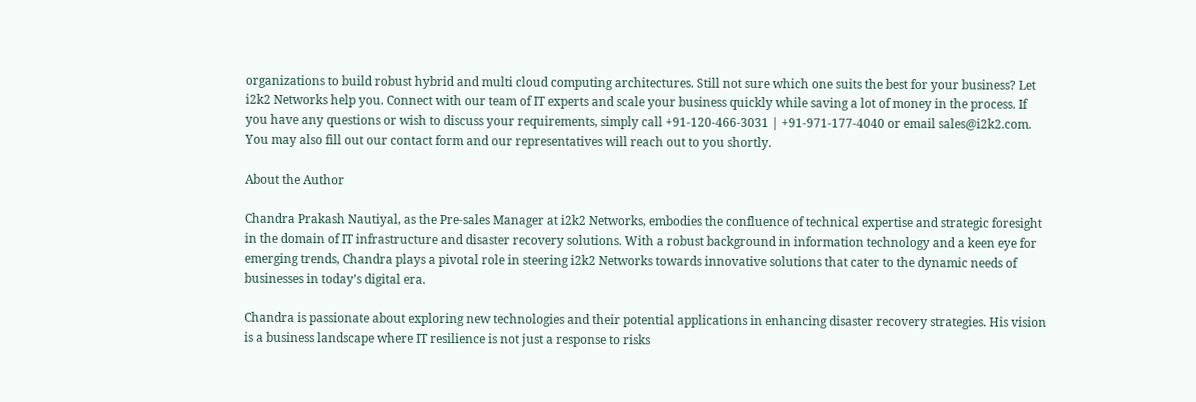organizations to build robust hybrid and multi cloud computing architectures. Still not sure which one suits the best for your business? Let i2k2 Networks help you. Connect with our team of IT experts and scale your business quickly while saving a lot of money in the process. If you have any questions or wish to discuss your requirements, simply call +91-120-466-3031 | +91-971-177-4040 or email sales@i2k2.com. You may also fill out our contact form and our representatives will reach out to you shortly.

About the Author

Chandra Prakash Nautiyal, as the Pre-sales Manager at i2k2 Networks, embodies the confluence of technical expertise and strategic foresight in the domain of IT infrastructure and disaster recovery solutions. With a robust background in information technology and a keen eye for emerging trends, Chandra plays a pivotal role in steering i2k2 Networks towards innovative solutions that cater to the dynamic needs of businesses in today’s digital era.

Chandra is passionate about exploring new technologies and their potential applications in enhancing disaster recovery strategies. His vision is a business landscape where IT resilience is not just a response to risks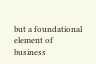but a foundational element of business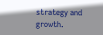strategy and growth.